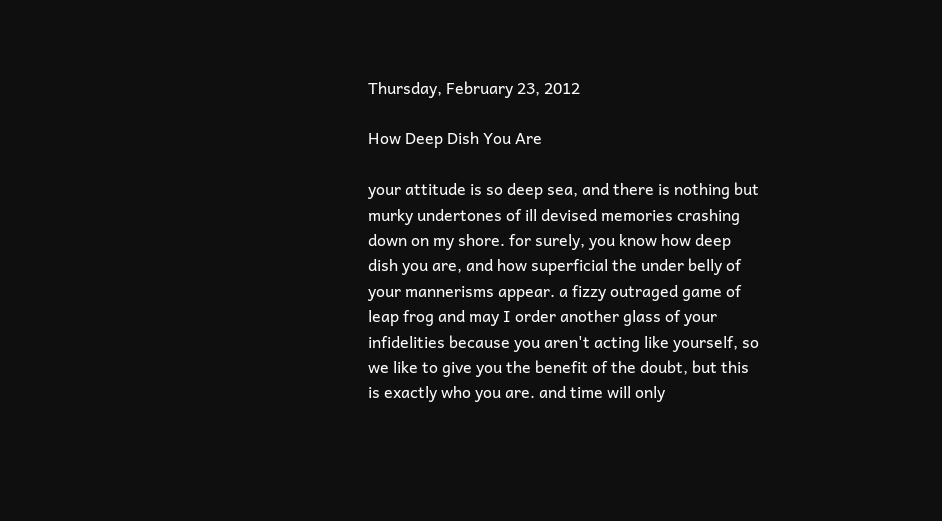Thursday, February 23, 2012

How Deep Dish You Are

your attitude is so deep sea, and there is nothing but murky undertones of ill devised memories crashing down on my shore. for surely, you know how deep dish you are, and how superficial the under belly of your mannerisms appear. a fizzy outraged game of leap frog and may I order another glass of your infidelities because you aren't acting like yourself, so we like to give you the benefit of the doubt, but this is exactly who you are. and time will only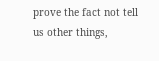prove the fact not tell us other things,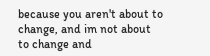because you aren't about to change, and im not about to change and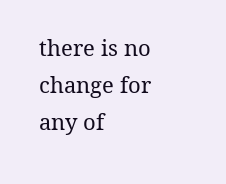there is no change for any of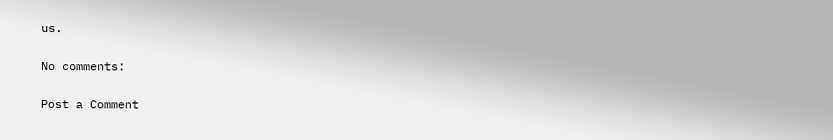us.

No comments:

Post a Comment